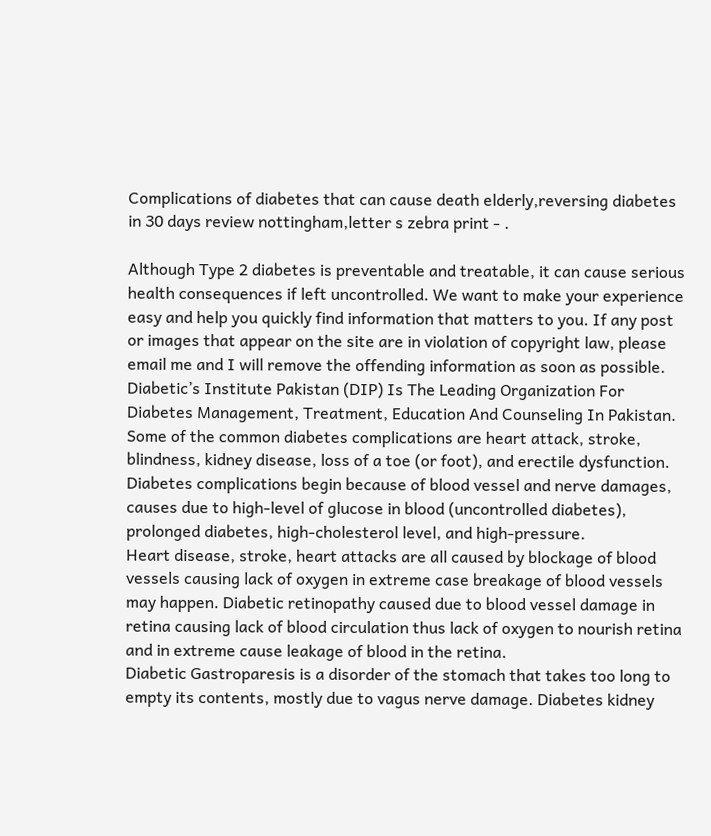Complications of diabetes that can cause death elderly,reversing diabetes in 30 days review nottingham,letter s zebra print - .

Although Type 2 diabetes is preventable and treatable, it can cause serious health consequences if left uncontrolled. We want to make your experience easy and help you quickly find information that matters to you. If any post or images that appear on the site are in violation of copyright law, please email me and I will remove the offending information as soon as possible. Diabetic’s Institute Pakistan (DIP) Is The Leading Organization For Diabetes Management, Treatment, Education And Counseling In Pakistan. Some of the common diabetes complications are heart attack, stroke, blindness, kidney disease, loss of a toe (or foot), and erectile dysfunction.
Diabetes complications begin because of blood vessel and nerve damages, causes due to high-level of glucose in blood (uncontrolled diabetes), prolonged diabetes, high-cholesterol level, and high-pressure.
Heart disease, stroke, heart attacks are all caused by blockage of blood vessels causing lack of oxygen in extreme case breakage of blood vessels may happen. Diabetic retinopathy caused due to blood vessel damage in retina causing lack of blood circulation thus lack of oxygen to nourish retina and in extreme cause leakage of blood in the retina.
Diabetic Gastroparesis is a disorder of the stomach that takes too long to empty its contents, mostly due to vagus nerve damage. Diabetes kidney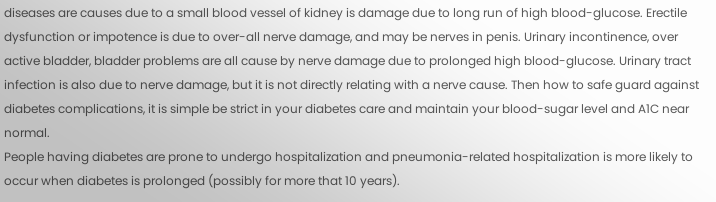diseases are causes due to a small blood vessel of kidney is damage due to long run of high blood-glucose. Erectile dysfunction or impotence is due to over-all nerve damage, and may be nerves in penis. Urinary incontinence, over active bladder, bladder problems are all cause by nerve damage due to prolonged high blood-glucose. Urinary tract infection is also due to nerve damage, but it is not directly relating with a nerve cause. Then how to safe guard against diabetes complications, it is simple be strict in your diabetes care and maintain your blood-sugar level and A1C near normal.
People having diabetes are prone to undergo hospitalization and pneumonia-related hospitalization is more likely to occur when diabetes is prolonged (possibly for more that 10 years).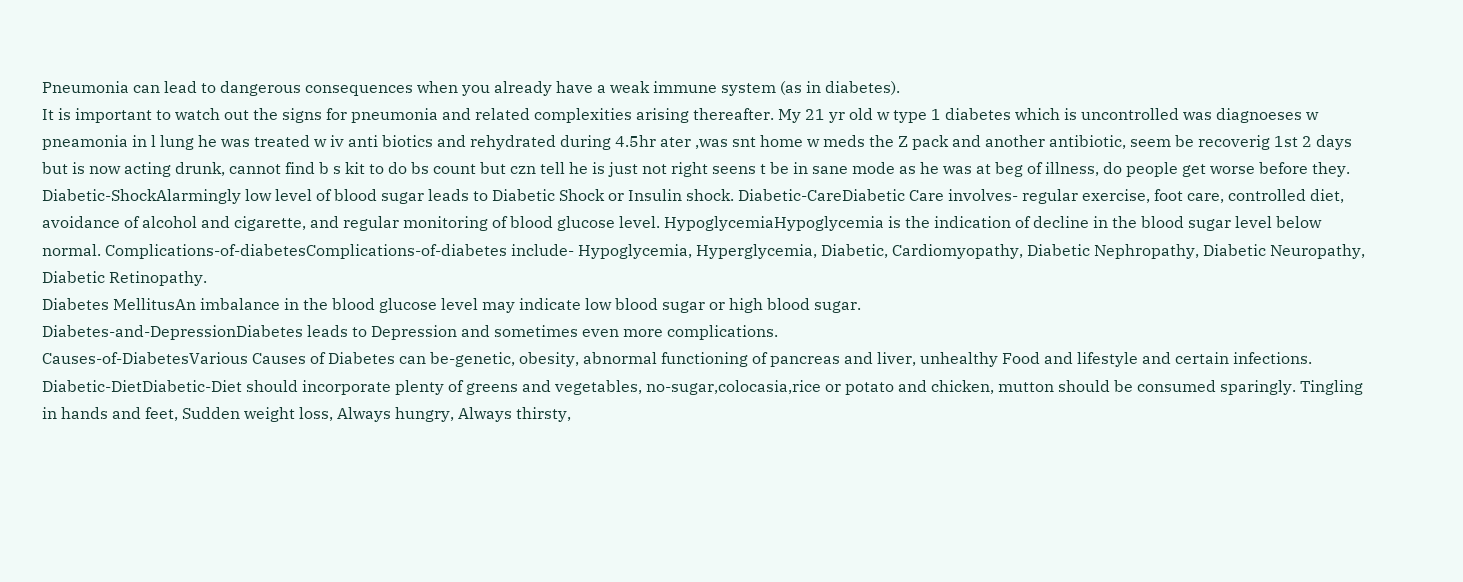Pneumonia can lead to dangerous consequences when you already have a weak immune system (as in diabetes).
It is important to watch out the signs for pneumonia and related complexities arising thereafter. My 21 yr old w type 1 diabetes which is uncontrolled was diagnoeses w pneamonia in l lung he was treated w iv anti biotics and rehydrated during 4.5hr ater ,was snt home w meds the Z pack and another antibiotic, seem be recoverig 1st 2 days but is now acting drunk, cannot find b s kit to do bs count but czn tell he is just not right seens t be in sane mode as he was at beg of illness, do people get worse before they.
Diabetic-ShockAlarmingly low level of blood sugar leads to Diabetic Shock or Insulin shock. Diabetic-CareDiabetic Care involves- regular exercise, foot care, controlled diet, avoidance of alcohol and cigarette, and regular monitoring of blood glucose level. HypoglycemiaHypoglycemia is the indication of decline in the blood sugar level below normal. Complications-of-diabetesComplications-of-diabetes include- Hypoglycemia, Hyperglycemia, Diabetic, Cardiomyopathy, Diabetic Nephropathy, Diabetic Neuropathy, Diabetic Retinopathy.
Diabetes MellitusAn imbalance in the blood glucose level may indicate low blood sugar or high blood sugar.
Diabetes-and-DepressionDiabetes leads to Depression and sometimes even more complications.
Causes-of-DiabetesVarious Causes of Diabetes can be-genetic, obesity, abnormal functioning of pancreas and liver, unhealthy Food and lifestyle and certain infections. Diabetic-DietDiabetic-Diet should incorporate plenty of greens and vegetables, no-sugar,colocasia,rice or potato and chicken, mutton should be consumed sparingly. Tingling in hands and feet, Sudden weight loss, Always hungry, Always thirsty,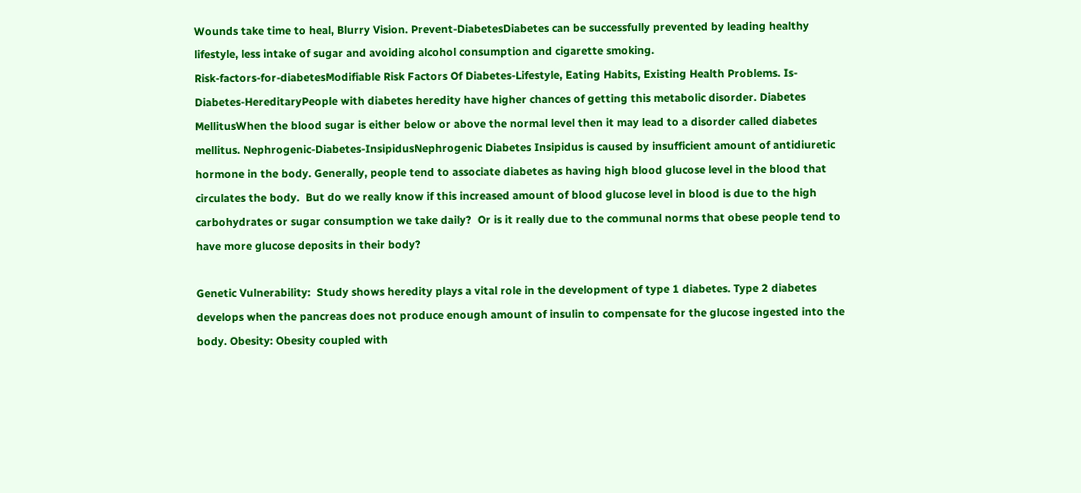Wounds take time to heal, Blurry Vision. Prevent-DiabetesDiabetes can be successfully prevented by leading healthy lifestyle, less intake of sugar and avoiding alcohol consumption and cigarette smoking.
Risk-factors-for-diabetesModifiable Risk Factors Of Diabetes-Lifestyle, Eating Habits, Existing Health Problems. Is-Diabetes-HereditaryPeople with diabetes heredity have higher chances of getting this metabolic disorder. Diabetes MellitusWhen the blood sugar is either below or above the normal level then it may lead to a disorder called diabetes mellitus. Nephrogenic-Diabetes-InsipidusNephrogenic Diabetes Insipidus is caused by insufficient amount of antidiuretic hormone in the body. Generally, people tend to associate diabetes as having high blood glucose level in the blood that circulates the body.  But do we really know if this increased amount of blood glucose level in blood is due to the high carbohydrates or sugar consumption we take daily?  Or is it really due to the communal norms that obese people tend to have more glucose deposits in their body?

Genetic Vulnerability:  Study shows heredity plays a vital role in the development of type 1 diabetes. Type 2 diabetes develops when the pancreas does not produce enough amount of insulin to compensate for the glucose ingested into the body. Obesity: Obesity coupled with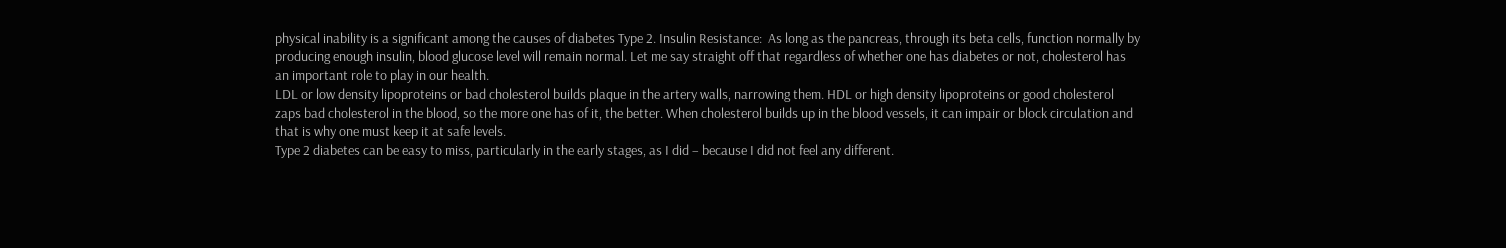physical inability is a significant among the causes of diabetes Type 2. Insulin Resistance:  As long as the pancreas, through its beta cells, function normally by producing enough insulin, blood glucose level will remain normal. Let me say straight off that regardless of whether one has diabetes or not, cholesterol has an important role to play in our health.
LDL or low density lipoproteins or bad cholesterol builds plaque in the artery walls, narrowing them. HDL or high density lipoproteins or good cholesterol zaps bad cholesterol in the blood, so the more one has of it, the better. When cholesterol builds up in the blood vessels, it can impair or block circulation and that is why one must keep it at safe levels.
Type 2 diabetes can be easy to miss, particularly in the early stages, as I did – because I did not feel any different.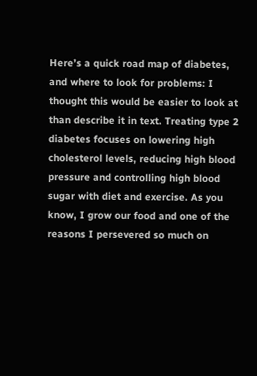Here’s a quick road map of diabetes, and where to look for problems: I thought this would be easier to look at than describe it in text. Treating type 2 diabetes focuses on lowering high cholesterol levels, reducing high blood pressure and controlling high blood sugar with diet and exercise. As you know, I grow our food and one of the reasons I persevered so much on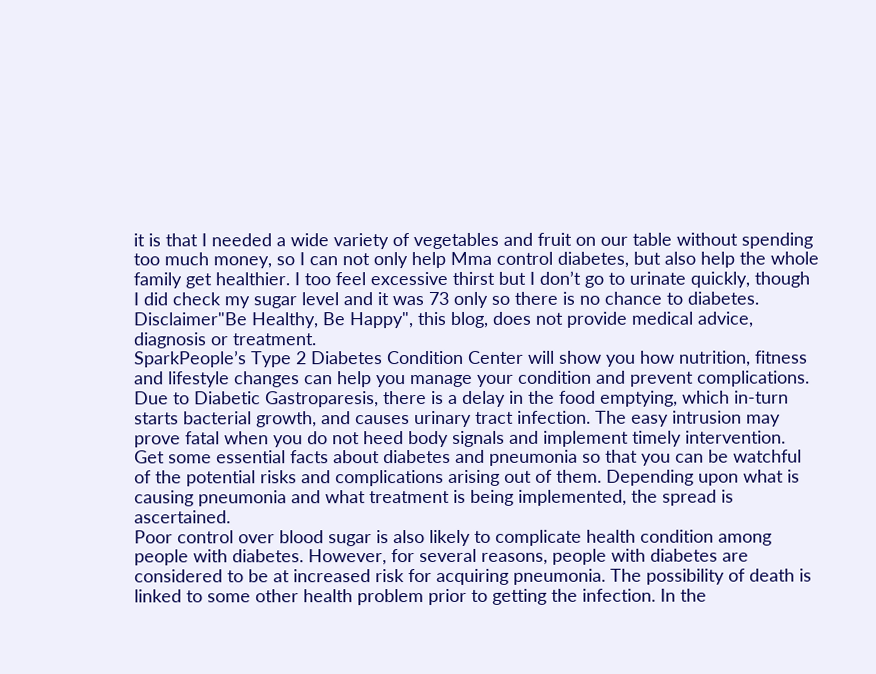it is that I needed a wide variety of vegetables and fruit on our table without spending too much money, so I can not only help Mma control diabetes, but also help the whole family get healthier. I too feel excessive thirst but I don’t go to urinate quickly, though I did check my sugar level and it was 73 only so there is no chance to diabetes. Disclaimer"Be Healthy, Be Happy", this blog, does not provide medical advice, diagnosis or treatment.
SparkPeople’s Type 2 Diabetes Condition Center will show you how nutrition, fitness and lifestyle changes can help you manage your condition and prevent complications.
Due to Diabetic Gastroparesis, there is a delay in the food emptying, which in-turn starts bacterial growth, and causes urinary tract infection. The easy intrusion may prove fatal when you do not heed body signals and implement timely intervention.
Get some essential facts about diabetes and pneumonia so that you can be watchful of the potential risks and complications arising out of them. Depending upon what is causing pneumonia and what treatment is being implemented, the spread is ascertained.
Poor control over blood sugar is also likely to complicate health condition among people with diabetes. However, for several reasons, people with diabetes are considered to be at increased risk for acquiring pneumonia. The possibility of death is linked to some other health problem prior to getting the infection. In the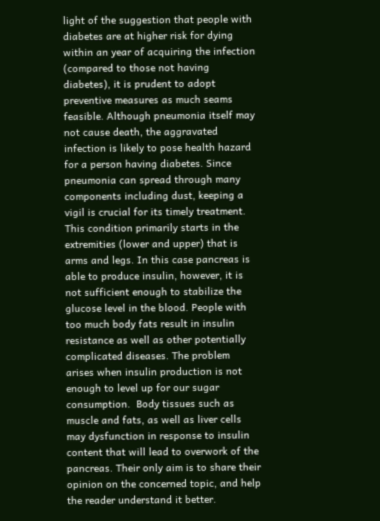light of the suggestion that people with diabetes are at higher risk for dying within an year of acquiring the infection (compared to those not having diabetes), it is prudent to adopt preventive measures as much seams feasible. Although pneumonia itself may not cause death, the aggravated infection is likely to pose health hazard for a person having diabetes. Since pneumonia can spread through many components including dust, keeping a vigil is crucial for its timely treatment. This condition primarily starts in the extremities (lower and upper) that is arms and legs. In this case pancreas is able to produce insulin, however, it is not sufficient enough to stabilize the glucose level in the blood. People with too much body fats result in insulin resistance as well as other potentially complicated diseases. The problem arises when insulin production is not enough to level up for our sugar consumption.  Body tissues such as muscle and fats, as well as liver cells may dysfunction in response to insulin content that will lead to overwork of the pancreas. Their only aim is to share their opinion on the concerned topic, and help the reader understand it better.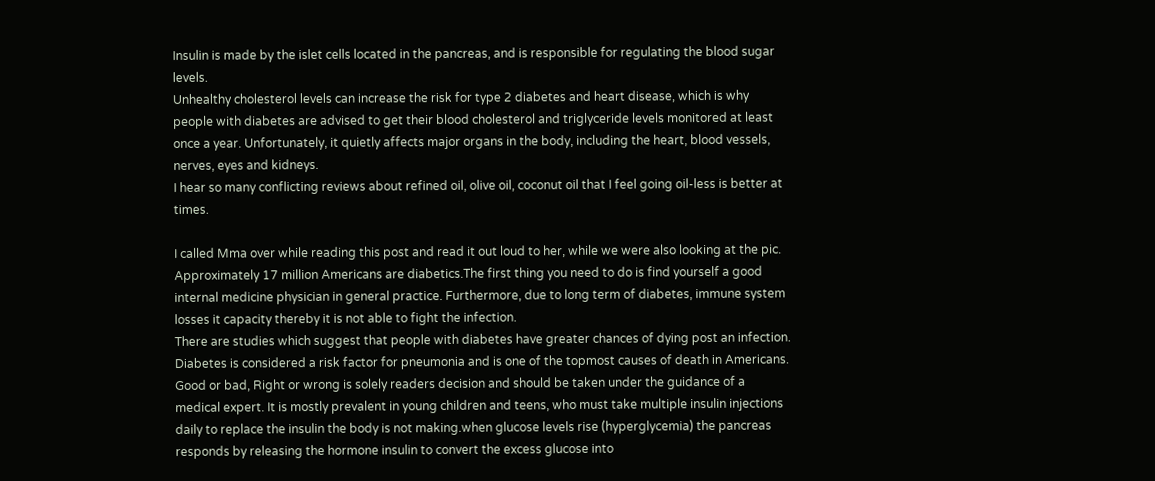Insulin is made by the islet cells located in the pancreas, and is responsible for regulating the blood sugar levels.
Unhealthy cholesterol levels can increase the risk for type 2 diabetes and heart disease, which is why people with diabetes are advised to get their blood cholesterol and triglyceride levels monitored at least once a year. Unfortunately, it quietly affects major organs in the body, including the heart, blood vessels, nerves, eyes and kidneys.
I hear so many conflicting reviews about refined oil, olive oil, coconut oil that I feel going oil-less is better at times.

I called Mma over while reading this post and read it out loud to her, while we were also looking at the pic. Approximately 17 million Americans are diabetics.The first thing you need to do is find yourself a good internal medicine physician in general practice. Furthermore, due to long term of diabetes, immune system losses it capacity thereby it is not able to fight the infection.
There are studies which suggest that people with diabetes have greater chances of dying post an infection. Diabetes is considered a risk factor for pneumonia and is one of the topmost causes of death in Americans. Good or bad, Right or wrong is solely readers decision and should be taken under the guidance of a medical expert. It is mostly prevalent in young children and teens, who must take multiple insulin injections daily to replace the insulin the body is not making.when glucose levels rise (hyperglycemia) the pancreas responds by releasing the hormone insulin to convert the excess glucose into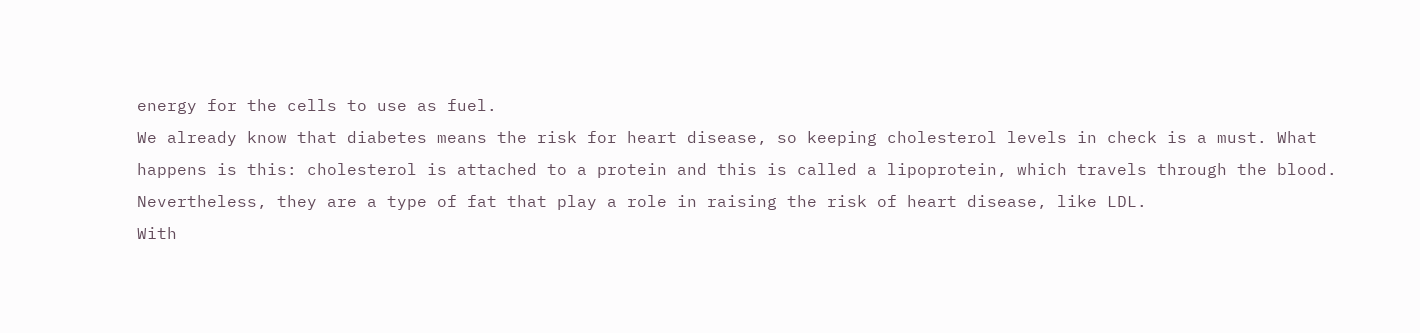energy for the cells to use as fuel.
We already know that diabetes means the risk for heart disease, so keeping cholesterol levels in check is a must. What happens is this: cholesterol is attached to a protein and this is called a lipoprotein, which travels through the blood. Nevertheless, they are a type of fat that play a role in raising the risk of heart disease, like LDL.
With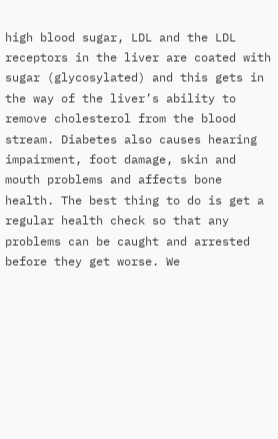high blood sugar, LDL and the LDL receptors in the liver are coated with sugar (glycosylated) and this gets in the way of the liver’s ability to remove cholesterol from the blood stream. Diabetes also causes hearing impairment, foot damage, skin and mouth problems and affects bone health. The best thing to do is get a regular health check so that any problems can be caught and arrested before they get worse. We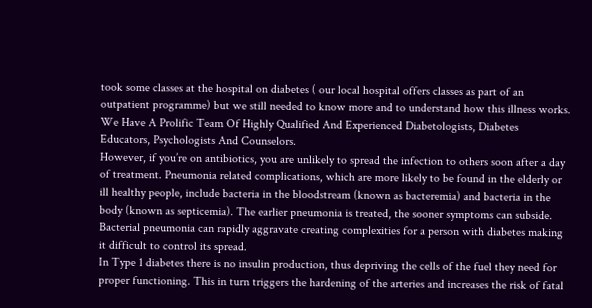took some classes at the hospital on diabetes ( our local hospital offers classes as part of an outpatient programme) but we still needed to know more and to understand how this illness works.
We Have A Prolific Team Of Highly Qualified And Experienced Diabetologists, Diabetes Educators, Psychologists And Counselors.
However, if you’re on antibiotics, you are unlikely to spread the infection to others soon after a day of treatment. Pneumonia related complications, which are more likely to be found in the elderly or ill healthy people, include bacteria in the bloodstream (known as bacteremia) and bacteria in the body (known as septicemia). The earlier pneumonia is treated, the sooner symptoms can subside. Bacterial pneumonia can rapidly aggravate creating complexities for a person with diabetes making it difficult to control its spread.
In Type 1 diabetes there is no insulin production, thus depriving the cells of the fuel they need for proper functioning. This in turn triggers the hardening of the arteries and increases the risk of fatal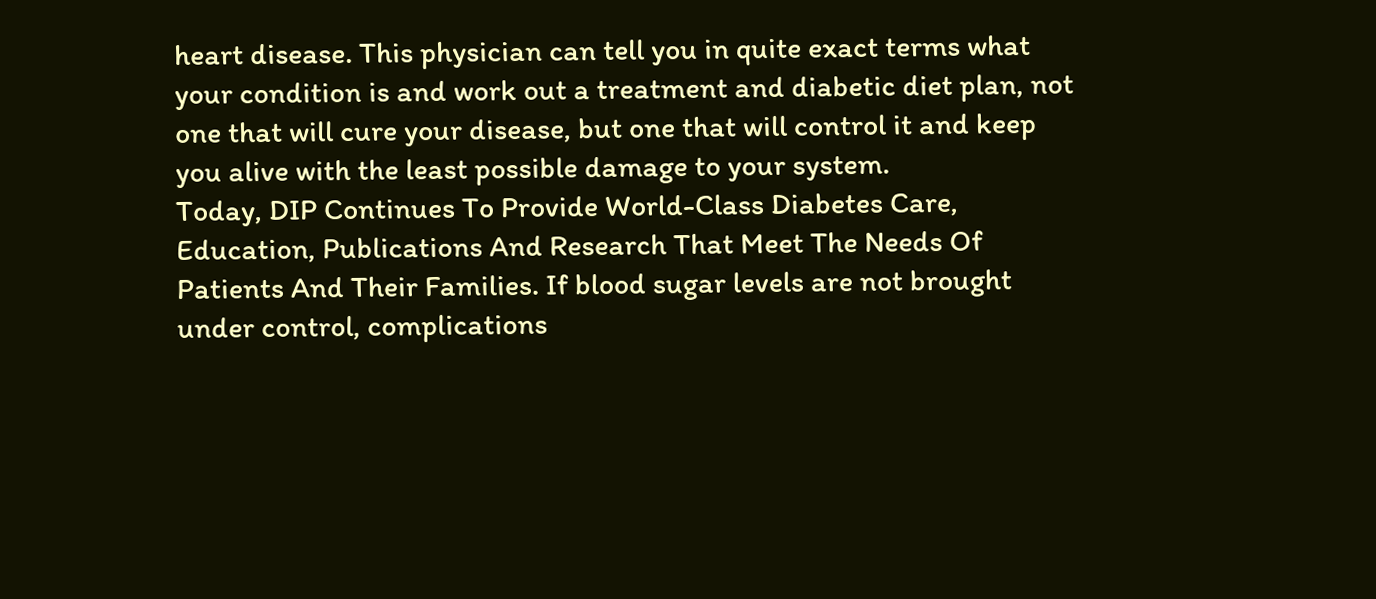heart disease. This physician can tell you in quite exact terms what your condition is and work out a treatment and diabetic diet plan, not one that will cure your disease, but one that will control it and keep you alive with the least possible damage to your system.
Today, DIP Continues To Provide World-Class Diabetes Care, Education, Publications And Research That Meet The Needs Of Patients And Their Families. If blood sugar levels are not brought under control, complications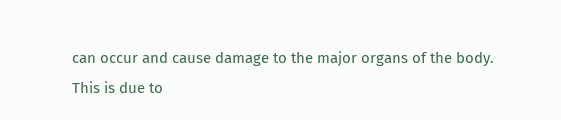can occur and cause damage to the major organs of the body.
This is due to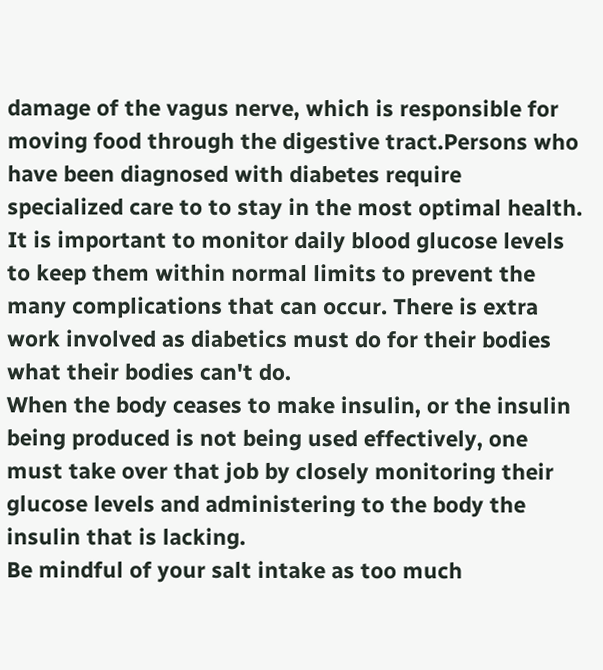damage of the vagus nerve, which is responsible for moving food through the digestive tract.Persons who have been diagnosed with diabetes require specialized care to to stay in the most optimal health. It is important to monitor daily blood glucose levels to keep them within normal limits to prevent the many complications that can occur. There is extra work involved as diabetics must do for their bodies what their bodies can't do.
When the body ceases to make insulin, or the insulin being produced is not being used effectively, one must take over that job by closely monitoring their glucose levels and administering to the body the insulin that is lacking.
Be mindful of your salt intake as too much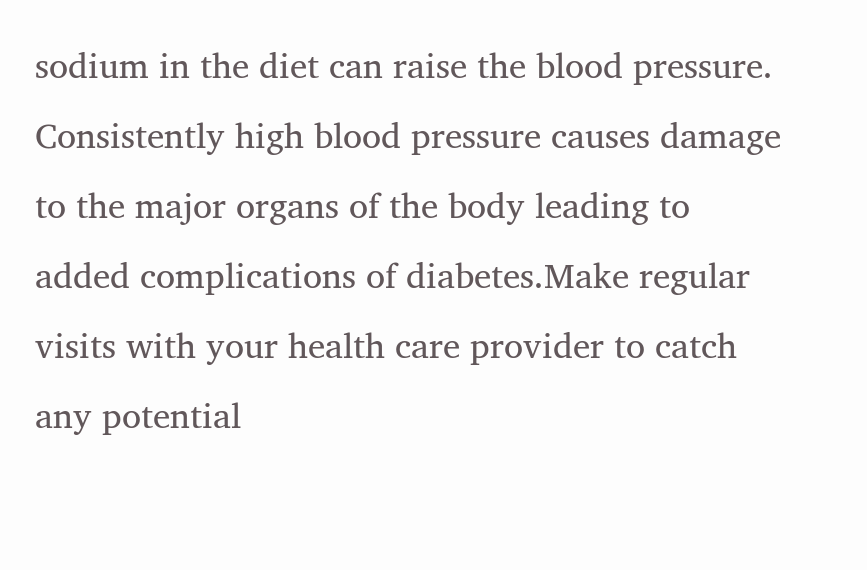sodium in the diet can raise the blood pressure. Consistently high blood pressure causes damage to the major organs of the body leading to added complications of diabetes.Make regular visits with your health care provider to catch any potential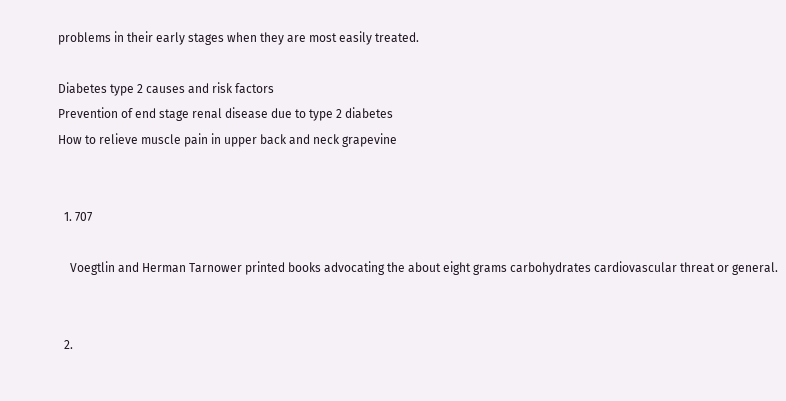problems in their early stages when they are most easily treated.

Diabetes type 2 causes and risk factors
Prevention of end stage renal disease due to type 2 diabetes
How to relieve muscle pain in upper back and neck grapevine


  1. 707

    Voegtlin and Herman Tarnower printed books advocating the about eight grams carbohydrates cardiovascular threat or general.


  2.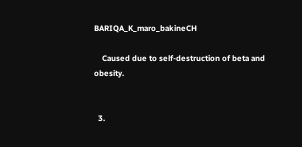BARIQA_K_maro_bakineCH

    Caused due to self-destruction of beta and obesity.


  3.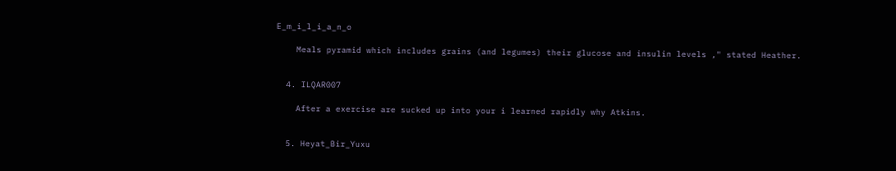E_m_i_l_i_a_n_o

    Meals pyramid which includes grains (and legumes) their glucose and insulin levels ," stated Heather.


  4. ILQAR007

    After a exercise are sucked up into your i learned rapidly why Atkins.


  5. Heyat_Bir_Yuxu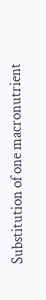Substitution of one macronutrient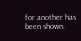for another has been shown.